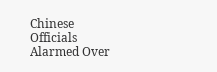Chinese Officials Alarmed Over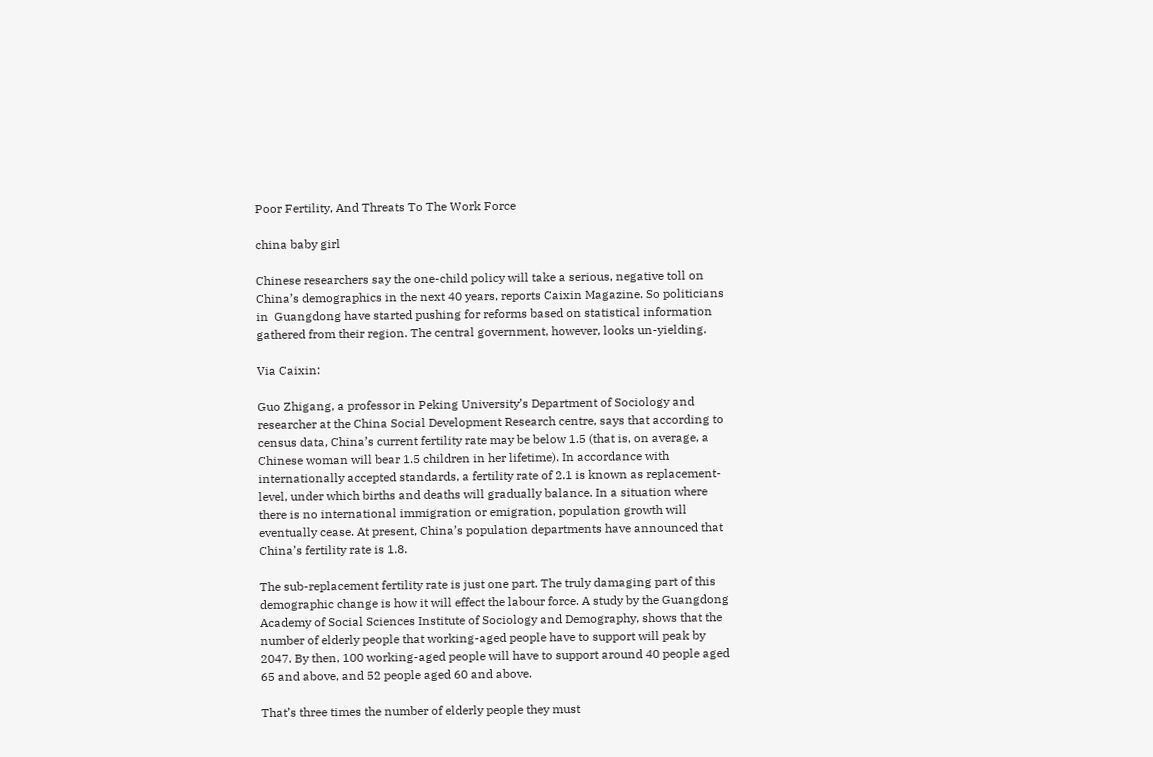Poor Fertility, And Threats To The Work Force

china baby girl

Chinese researchers say the one-child policy will take a serious, negative toll on China’s demographics in the next 40 years, reports Caixin Magazine. So politicians in  Guangdong have started pushing for reforms based on statistical information gathered from their region. The central government, however, looks un-yielding.

Via Caixin:

Guo Zhigang, a professor in Peking University’s Department of Sociology and researcher at the China Social Development Research centre, says that according to census data, China’s current fertility rate may be below 1.5 (that is, on average, a Chinese woman will bear 1.5 children in her lifetime). In accordance with internationally accepted standards, a fertility rate of 2.1 is known as replacement-level, under which births and deaths will gradually balance. In a situation where there is no international immigration or emigration, population growth will eventually cease. At present, China’s population departments have announced that China’s fertility rate is 1.8.

The sub-replacement fertility rate is just one part. The truly damaging part of this demographic change is how it will effect the labour force. A study by the Guangdong Academy of Social Sciences Institute of Sociology and Demography, shows that the number of elderly people that working-aged people have to support will peak by 2047. By then, 100 working-aged people will have to support around 40 people aged 65 and above, and 52 people aged 60 and above.

That’s three times the number of elderly people they must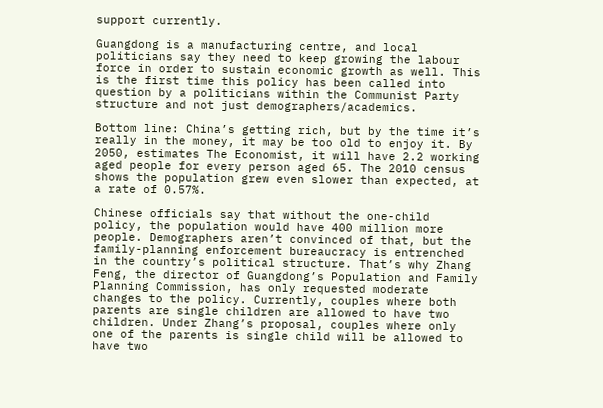support currently.

Guangdong is a manufacturing centre, and local politicians say they need to keep growing the labour force in order to sustain economic growth as well. This is the first time this policy has been called into question by a politicians within the Communist Party structure and not just demographers/academics.

Bottom line: China’s getting rich, but by the time it’s really in the money, it may be too old to enjoy it. By 2050, estimates The Economist, it will have 2.2 working aged people for every person aged 65. The 2010 census shows the population grew even slower than expected, at a rate of 0.57%.

Chinese officials say that without the one-child policy, the population would have 400 million more people. Demographers aren’t convinced of that, but the family-planning enforcement bureaucracy is entrenched in the country’s political structure. That’s why Zhang Feng, the director of Guangdong’s Population and Family Planning Commission, has only requested moderate changes to the policy. Currently, couples where both parents are single children are allowed to have two children. Under Zhang’s proposal, couples where only one of the parents is single child will be allowed to have two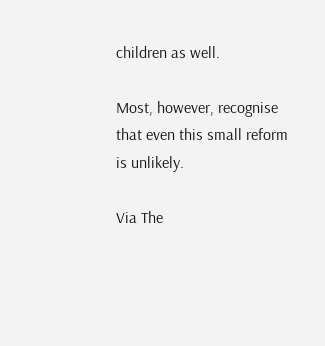children as well.

Most, however, recognise that even this small reform is unlikely.

Via The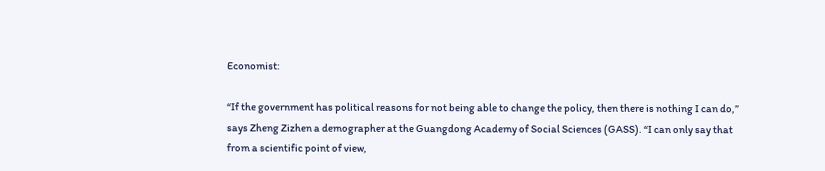Economist:

“If the government has political reasons for not being able to change the policy, then there is nothing I can do,” says Zheng Zizhen a demographer at the Guangdong Academy of Social Sciences (GASS). “I can only say that from a scientific point of view,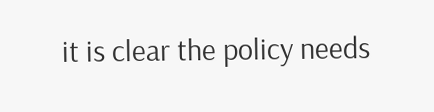it is clear the policy needs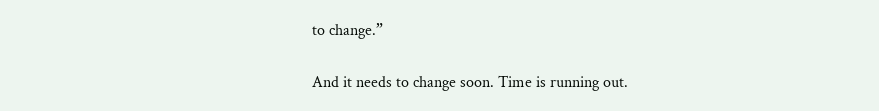to change.”

And it needs to change soon. Time is running out.